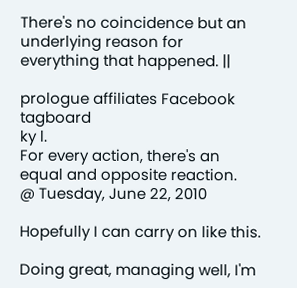There's no coincidence but an underlying reason for everything that happened. ||

prologue affiliates Facebook tagboard
ky l.
For every action, there's an equal and opposite reaction.
@ Tuesday, June 22, 2010

Hopefully I can carry on like this.

Doing great, managing well, I'm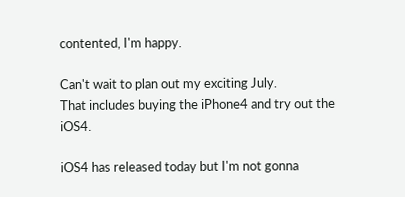contented, I'm happy.

Can't wait to plan out my exciting July.
That includes buying the iPhone4 and try out the iOS4.

iOS4 has released today but I'm not gonna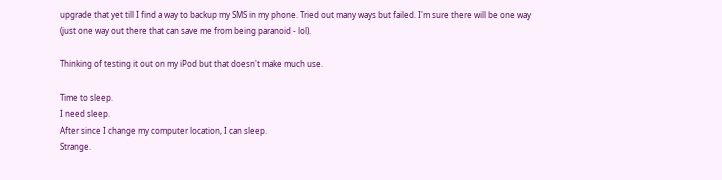upgrade that yet till I find a way to backup my SMS in my phone. Tried out many ways but failed. I'm sure there will be one way (just one way out there that can save me from being paranoid - lol).

Thinking of testing it out on my iPod but that doesn't make much use.

Time to sleep.
I need sleep.
After since I change my computer location, I can sleep.
Strange.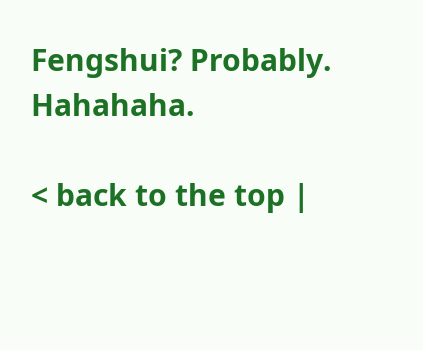Fengshui? Probably. Hahahaha.

< back to the top |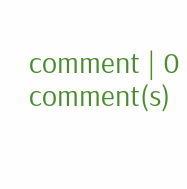comment | 0 comment(s)